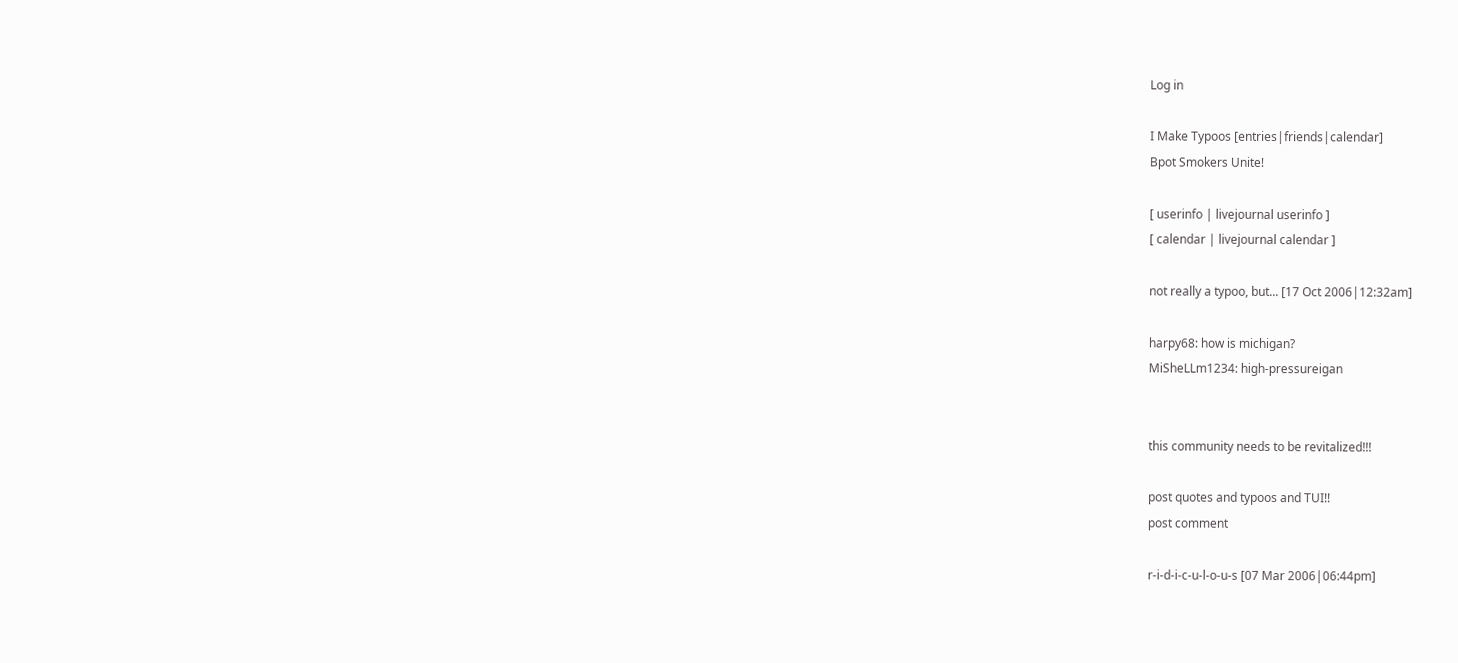Log in

I Make Typoos [entries|friends|calendar]
Bpot Smokers Unite!

[ userinfo | livejournal userinfo ]
[ calendar | livejournal calendar ]

not really a typoo, but... [17 Oct 2006|12:32am]

harpy68: how is michigan?
MiSheLLm1234: high-pressureigan


this community needs to be revitalized!!!

post quotes and typoos and TUI!!
post comment

r-i-d-i-c-u-l-o-u-s [07 Mar 2006|06:44pm]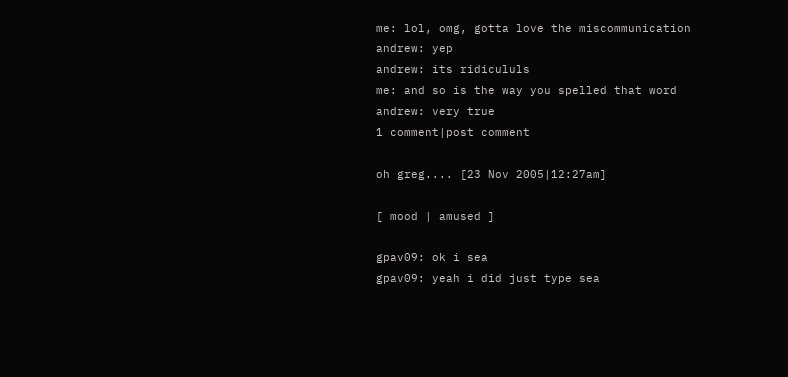me: lol, omg, gotta love the miscommunication
andrew: yep
andrew: its ridicululs
me: and so is the way you spelled that word
andrew: very true
1 comment|post comment

oh greg.... [23 Nov 2005|12:27am]

[ mood | amused ]

gpav09: ok i sea
gpav09: yeah i did just type sea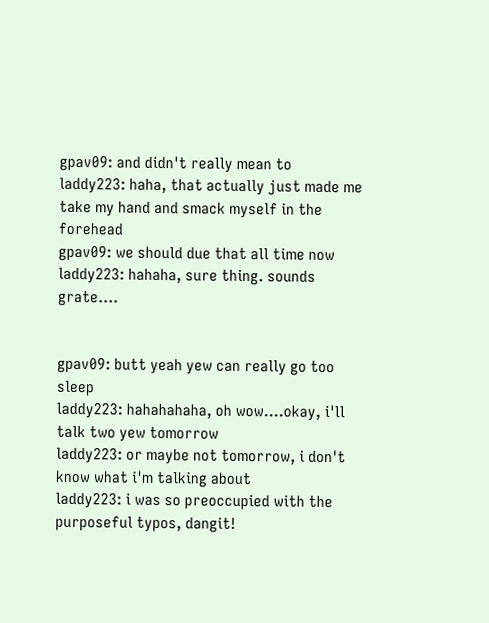gpav09: and didn't really mean to
laddy223: haha, that actually just made me take my hand and smack myself in the forehead
gpav09: we should due that all time now
laddy223: hahaha, sure thing. sounds grate....


gpav09: butt yeah yew can really go too sleep
laddy223: hahahahaha, oh wow....okay, i'll talk two yew tomorrow
laddy223: or maybe not tomorrow, i don't know what i'm talking about
laddy223: i was so preoccupied with the purposeful typos, dangit!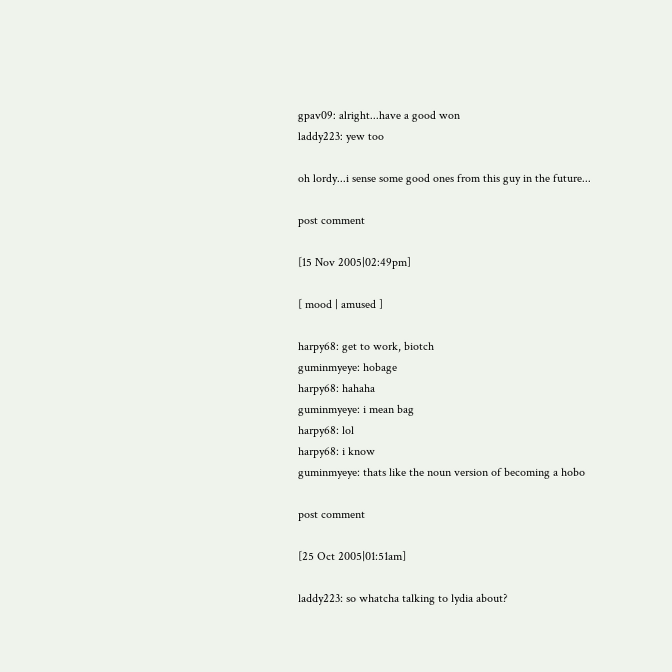gpav09: alright...have a good won
laddy223: yew too

oh lordy...i sense some good ones from this guy in the future...

post comment

[15 Nov 2005|02:49pm]

[ mood | amused ]

harpy68: get to work, biotch
guminmyeye: hobage
harpy68: hahaha
guminmyeye: i mean bag
harpy68: lol
harpy68: i know
guminmyeye: thats like the noun version of becoming a hobo

post comment

[25 Oct 2005|01:51am]

laddy223: so whatcha talking to lydia about?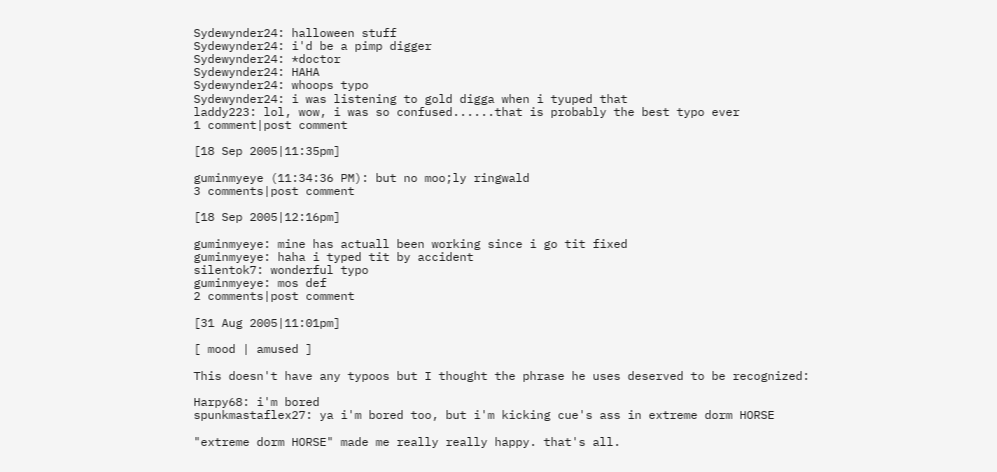Sydewynder24: halloween stuff
Sydewynder24: i'd be a pimp digger
Sydewynder24: *doctor
Sydewynder24: HAHA
Sydewynder24: whoops typo
Sydewynder24: i was listening to gold digga when i tyuped that
laddy223: lol, wow, i was so confused......that is probably the best typo ever
1 comment|post comment

[18 Sep 2005|11:35pm]

guminmyeye (11:34:36 PM): but no moo;ly ringwald
3 comments|post comment

[18 Sep 2005|12:16pm]

guminmyeye: mine has actuall been working since i go tit fixed
guminmyeye: haha i typed tit by accident
silentok7: wonderful typo
guminmyeye: mos def
2 comments|post comment

[31 Aug 2005|11:01pm]

[ mood | amused ]

This doesn't have any typoos but I thought the phrase he uses deserved to be recognized:

Harpy68: i'm bored
spunkmastaflex27: ya i'm bored too, but i'm kicking cue's ass in extreme dorm HORSE

"extreme dorm HORSE" made me really really happy. that's all.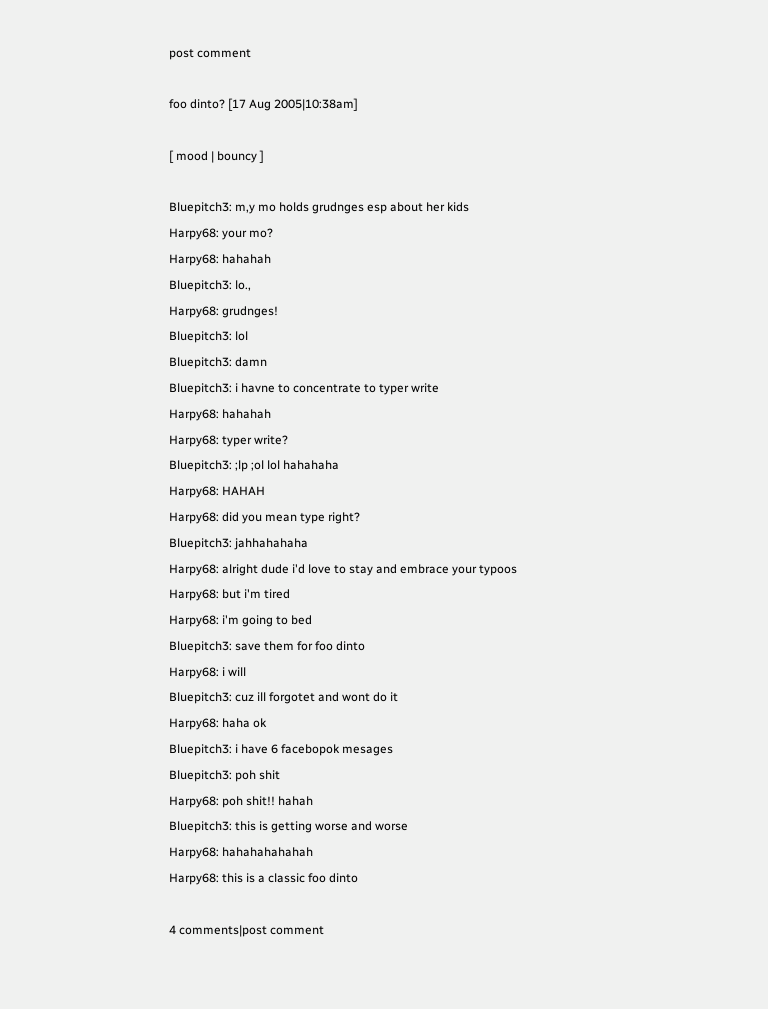post comment

foo dinto? [17 Aug 2005|10:38am]

[ mood | bouncy ]

Bluepitch3: m,y mo holds grudnges esp about her kids
Harpy68: your mo?
Harpy68: hahahah
Bluepitch3: lo.,
Harpy68: grudnges!
Bluepitch3: lol
Bluepitch3: damn
Bluepitch3: i havne to concentrate to typer write
Harpy68: hahahah
Harpy68: typer write?
Bluepitch3: ;lp ;ol lol hahahaha
Harpy68: HAHAH
Harpy68: did you mean type right?
Bluepitch3: jahhahahaha
Harpy68: alright dude i'd love to stay and embrace your typoos
Harpy68: but i'm tired
Harpy68: i'm going to bed
Bluepitch3: save them for foo dinto
Harpy68: i will
Bluepitch3: cuz ill forgotet and wont do it
Harpy68: haha ok
Bluepitch3: i have 6 facebopok mesages
Bluepitch3: poh shit
Harpy68: poh shit!! hahah
Bluepitch3: this is getting worse and worse
Harpy68: hahahahahahah
Harpy68: this is a classic foo dinto

4 comments|post comment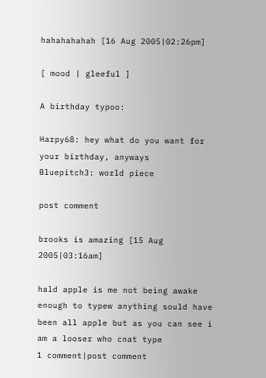hahahahahah [16 Aug 2005|02:26pm]

[ mood | gleeful ]

A birthday typoo:

Harpy68: hey what do you want for your birthday, anyways
Bluepitch3: world piece

post comment

brooks is amazing [15 Aug 2005|03:16am]

hald apple is me not being awake enough to typew anything sould have been all apple but as you can see i am a looser who cnat type
1 comment|post comment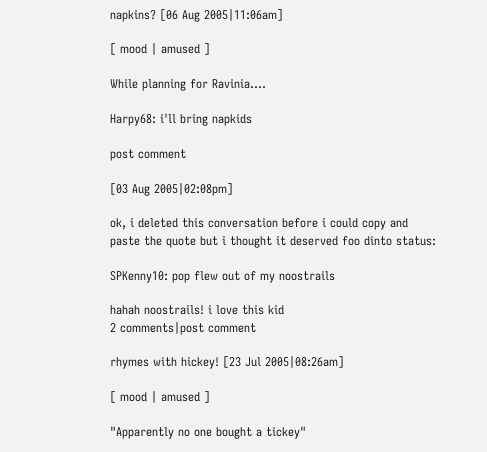napkins? [06 Aug 2005|11:06am]

[ mood | amused ]

While planning for Ravinia....

Harpy68: i'll bring napkids

post comment

[03 Aug 2005|02:08pm]

ok, i deleted this conversation before i could copy and paste the quote but i thought it deserved foo dinto status:

SPKenny10: pop flew out of my noostrails

hahah noostrails! i love this kid
2 comments|post comment

rhymes with hickey! [23 Jul 2005|08:26am]

[ mood | amused ]

"Apparently no one bought a tickey"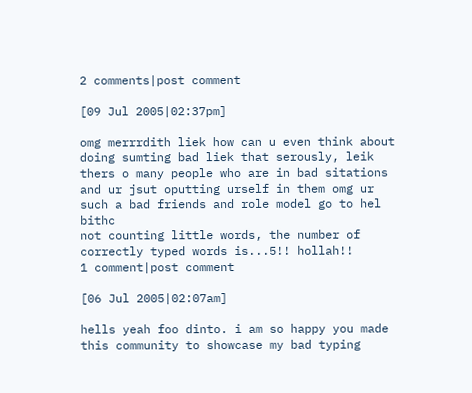2 comments|post comment

[09 Jul 2005|02:37pm]

omg merrrdith liek how can u even think about doing sumting bad liek that serously, leik thers o many people who are in bad sitations and ur jsut oputting urself in them omg ur such a bad friends and role model go to hel bithc
not counting little words, the number of correctly typed words is...5!! hollah!!
1 comment|post comment

[06 Jul 2005|02:07am]

hells yeah foo dinto. i am so happy you made this community to showcase my bad typing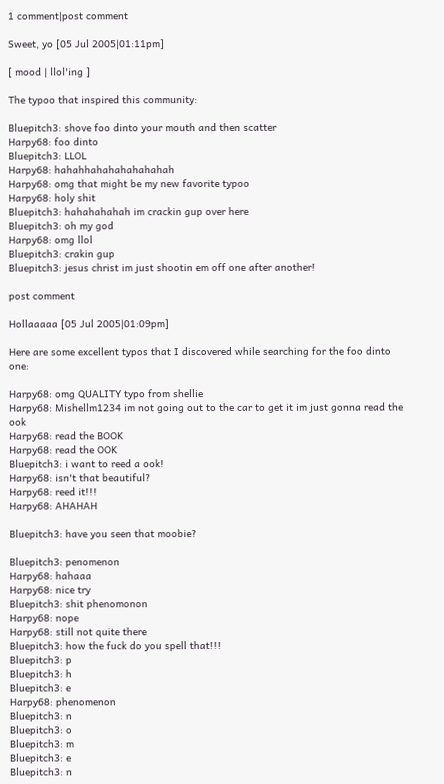1 comment|post comment

Sweet, yo [05 Jul 2005|01:11pm]

[ mood | llol'ing ]

The typoo that inspired this community:

Bluepitch3: shove foo dinto your mouth and then scatter
Harpy68: foo dinto
Bluepitch3: LLOL
Harpy68: hahahhahahahahahahah
Harpy68: omg that might be my new favorite typoo
Harpy68: holy shit
Bluepitch3: hahahahahah im crackin gup over here
Bluepitch3: oh my god
Harpy68: omg llol
Bluepitch3: crakin gup
Bluepitch3: jesus christ im just shootin em off one after another!

post comment

Hollaaaaa [05 Jul 2005|01:09pm]

Here are some excellent typos that I discovered while searching for the foo dinto one:

Harpy68: omg QUALITY typo from shellie
Harpy68: Mishellm1234 im not going out to the car to get it im just gonna read the ook
Harpy68: read the BOOK
Harpy68: read the OOK
Bluepitch3: i want to reed a ook!
Harpy68: isn't that beautiful?
Harpy68: reed it!!!
Harpy68: AHAHAH

Bluepitch3: have you seen that moobie?

Bluepitch3: penomenon
Harpy68: hahaaa
Harpy68: nice try
Bluepitch3: shit phenomonon
Harpy68: nope
Harpy68: still not quite there
Bluepitch3: how the fuck do you spell that!!!
Bluepitch3: p
Bluepitch3: h
Bluepitch3: e
Harpy68: phenomenon
Bluepitch3: n
Bluepitch3: o
Bluepitch3: m
Bluepitch3: e
Bluepitch3: n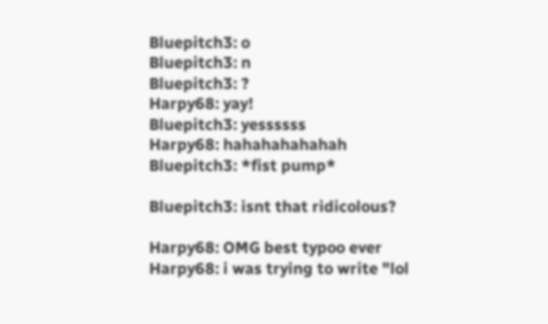Bluepitch3: o
Bluepitch3: n
Bluepitch3: ?
Harpy68: yay!
Bluepitch3: yessssss
Harpy68: hahahahahahah
Bluepitch3: *fist pump*

Bluepitch3: isnt that ridicolous?

Harpy68: OMG best typoo ever
Harpy68: i was trying to write "lol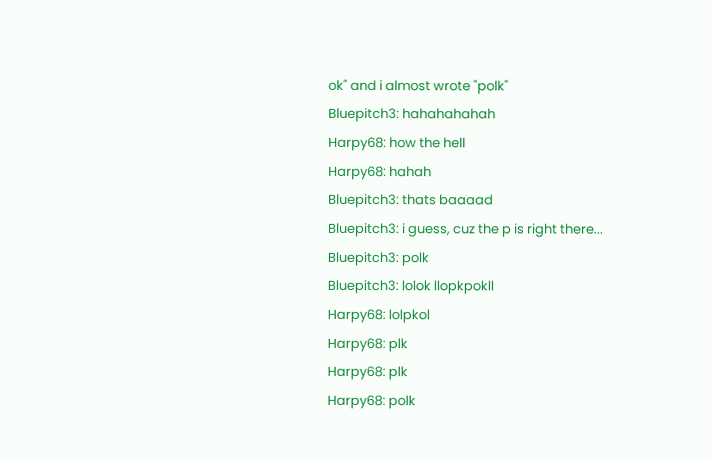ok" and i almost wrote "polk"
Bluepitch3: hahahahahah
Harpy68: how the hell
Harpy68: hahah
Bluepitch3: thats baaaad
Bluepitch3: i guess, cuz the p is right there...
Bluepitch3: polk
Bluepitch3: lolok llopkpokll
Harpy68: lolpkol
Harpy68: plk
Harpy68: plk
Harpy68: polk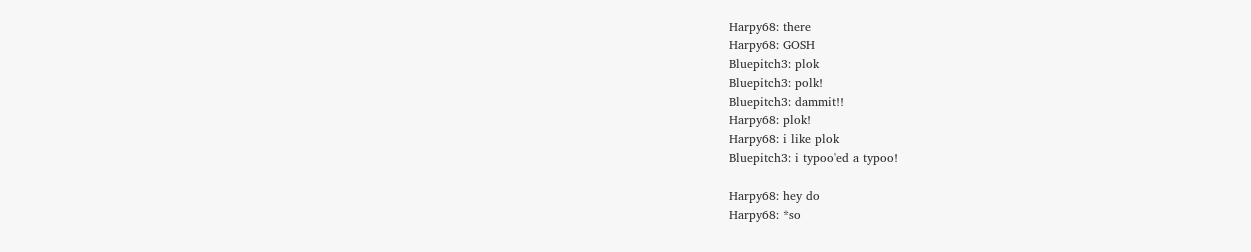Harpy68: there
Harpy68: GOSH
Bluepitch3: plok
Bluepitch3: polk!
Bluepitch3: dammit!!
Harpy68: plok!
Harpy68: i like plok
Bluepitch3: i typoo'ed a typoo!

Harpy68: hey do
Harpy68: *so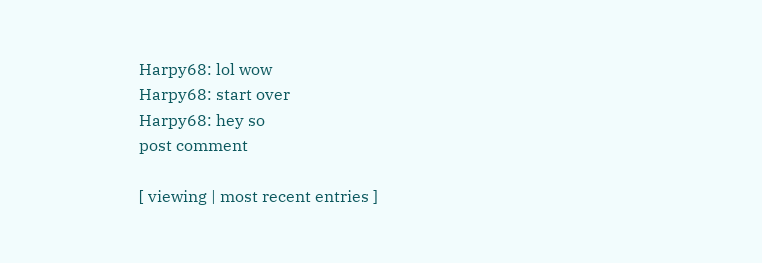Harpy68: lol wow
Harpy68: start over
Harpy68: hey so
post comment

[ viewing | most recent entries ]